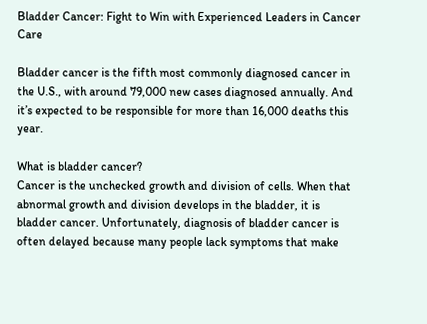Bladder Cancer: Fight to Win with Experienced Leaders in Cancer Care

Bladder cancer is the fifth most commonly diagnosed cancer in the U.S., with around 79,000 new cases diagnosed annually. And it’s expected to be responsible for more than 16,000 deaths this year.

What is bladder cancer?
Cancer is the unchecked growth and division of cells. When that abnormal growth and division develops in the bladder, it is bladder cancer. Unfortunately, diagnosis of bladder cancer is often delayed because many people lack symptoms that make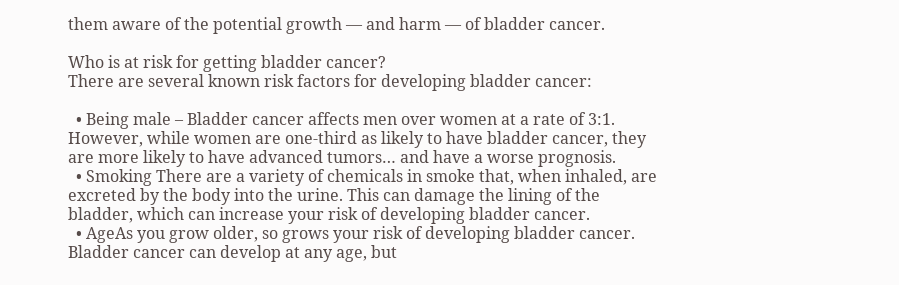them aware of the potential growth — and harm — of bladder cancer.

Who is at risk for getting bladder cancer?
There are several known risk factors for developing bladder cancer:

  • Being male – Bladder cancer affects men over women at a rate of 3:1. However, while women are one-third as likely to have bladder cancer, they are more likely to have advanced tumors… and have a worse prognosis.
  • Smoking There are a variety of chemicals in smoke that, when inhaled, are excreted by the body into the urine. This can damage the lining of the bladder, which can increase your risk of developing bladder cancer.
  • AgeAs you grow older, so grows your risk of developing bladder cancer. Bladder cancer can develop at any age, but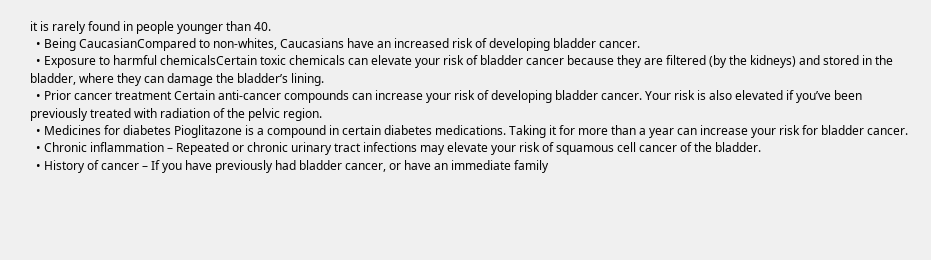it is rarely found in people younger than 40.
  • Being CaucasianCompared to non-whites, Caucasians have an increased risk of developing bladder cancer.
  • Exposure to harmful chemicalsCertain toxic chemicals can elevate your risk of bladder cancer because they are filtered (by the kidneys) and stored in the bladder, where they can damage the bladder’s lining.
  • Prior cancer treatment Certain anti-cancer compounds can increase your risk of developing bladder cancer. Your risk is also elevated if you’ve been previously treated with radiation of the pelvic region.
  • Medicines for diabetes Pioglitazone is a compound in certain diabetes medications. Taking it for more than a year can increase your risk for bladder cancer.
  • Chronic inflammation – Repeated or chronic urinary tract infections may elevate your risk of squamous cell cancer of the bladder.
  • History of cancer – If you have previously had bladder cancer, or have an immediate family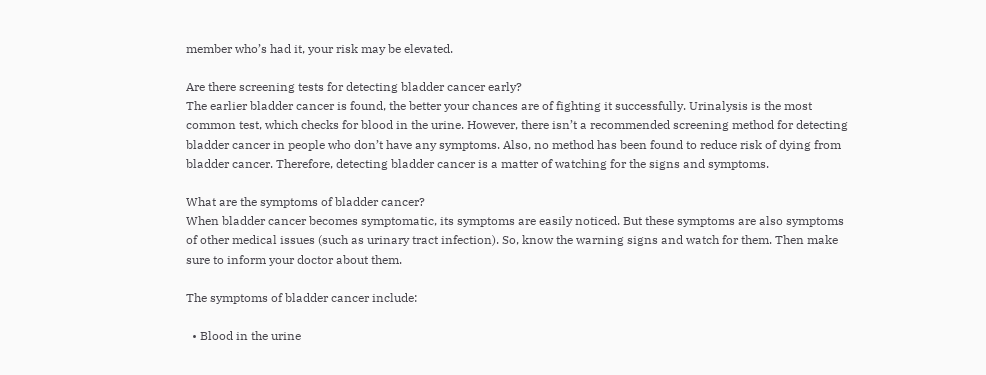member who’s had it, your risk may be elevated.

Are there screening tests for detecting bladder cancer early?
The earlier bladder cancer is found, the better your chances are of fighting it successfully. Urinalysis is the most common test, which checks for blood in the urine. However, there isn’t a recommended screening method for detecting bladder cancer in people who don’t have any symptoms. Also, no method has been found to reduce risk of dying from bladder cancer. Therefore, detecting bladder cancer is a matter of watching for the signs and symptoms.

What are the symptoms of bladder cancer?
When bladder cancer becomes symptomatic, its symptoms are easily noticed. But these symptoms are also symptoms of other medical issues (such as urinary tract infection). So, know the warning signs and watch for them. Then make sure to inform your doctor about them.

The symptoms of bladder cancer include:

  • Blood in the urine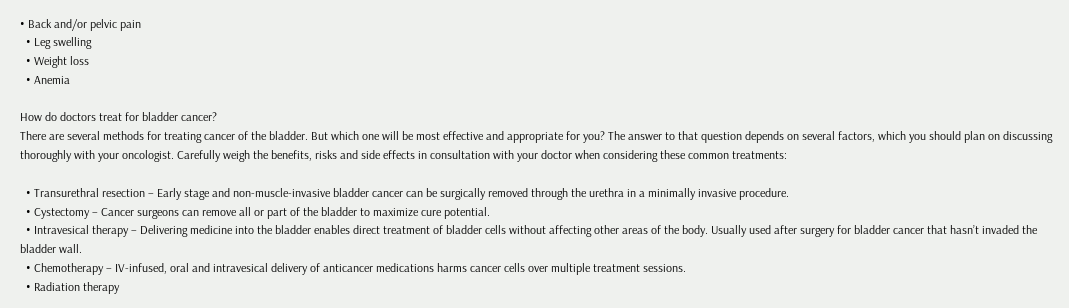• Back and/or pelvic pain
  • Leg swelling
  • Weight loss
  • Anemia

How do doctors treat for bladder cancer?
There are several methods for treating cancer of the bladder. But which one will be most effective and appropriate for you? The answer to that question depends on several factors, which you should plan on discussing thoroughly with your oncologist. Carefully weigh the benefits, risks and side effects in consultation with your doctor when considering these common treatments:

  • Transurethral resection – Early stage and non-muscle-invasive bladder cancer can be surgically removed through the urethra in a minimally invasive procedure.
  • Cystectomy – Cancer surgeons can remove all or part of the bladder to maximize cure potential.
  • Intravesical therapy – Delivering medicine into the bladder enables direct treatment of bladder cells without affecting other areas of the body. Usually used after surgery for bladder cancer that hasn’t invaded the bladder wall.
  • Chemotherapy – IV-infused, oral and intravesical delivery of anticancer medications harms cancer cells over multiple treatment sessions.
  • Radiation therapy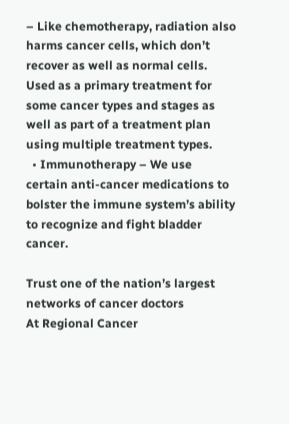– Like chemotherapy, radiation also harms cancer cells, which don’t recover as well as normal cells. Used as a primary treatment for some cancer types and stages as well as part of a treatment plan using multiple treatment types.
  • Immunotherapy – We use certain anti-cancer medications to bolster the immune system’s ability to recognize and fight bladder cancer.

Trust one of the nation’s largest networks of cancer doctors
At Regional Cancer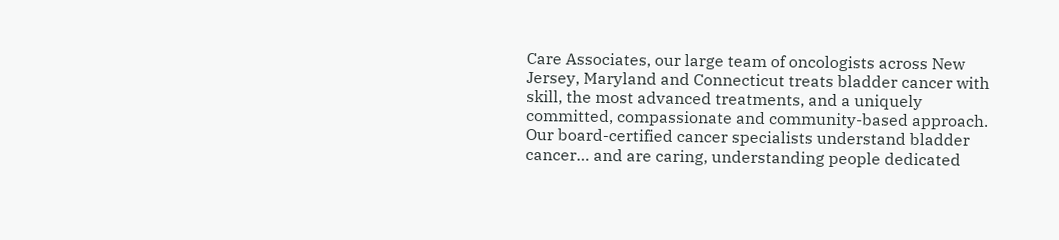Care Associates, our large team of oncologists across New Jersey, Maryland and Connecticut treats bladder cancer with skill, the most advanced treatments, and a uniquely committed, compassionate and community-based approach. Our board-certified cancer specialists understand bladder cancer… and are caring, understanding people dedicated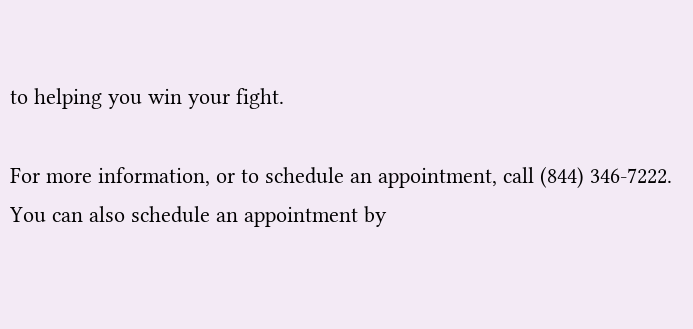to helping you win your fight.

For more information, or to schedule an appointment, call (844) 346-7222. You can also schedule an appointment by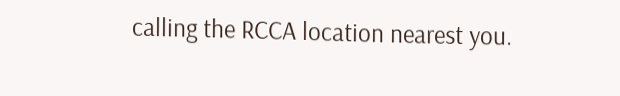calling the RCCA location nearest you.